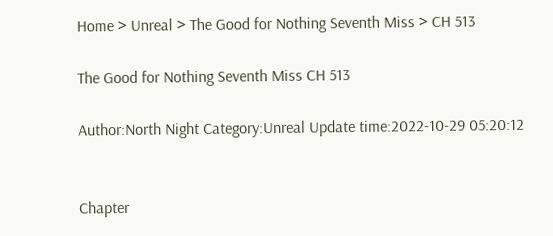Home > Unreal > The Good for Nothing Seventh Miss > CH 513

The Good for Nothing Seventh Miss CH 513

Author:North Night Category:Unreal Update time:2022-10-29 05:20:12


Chapter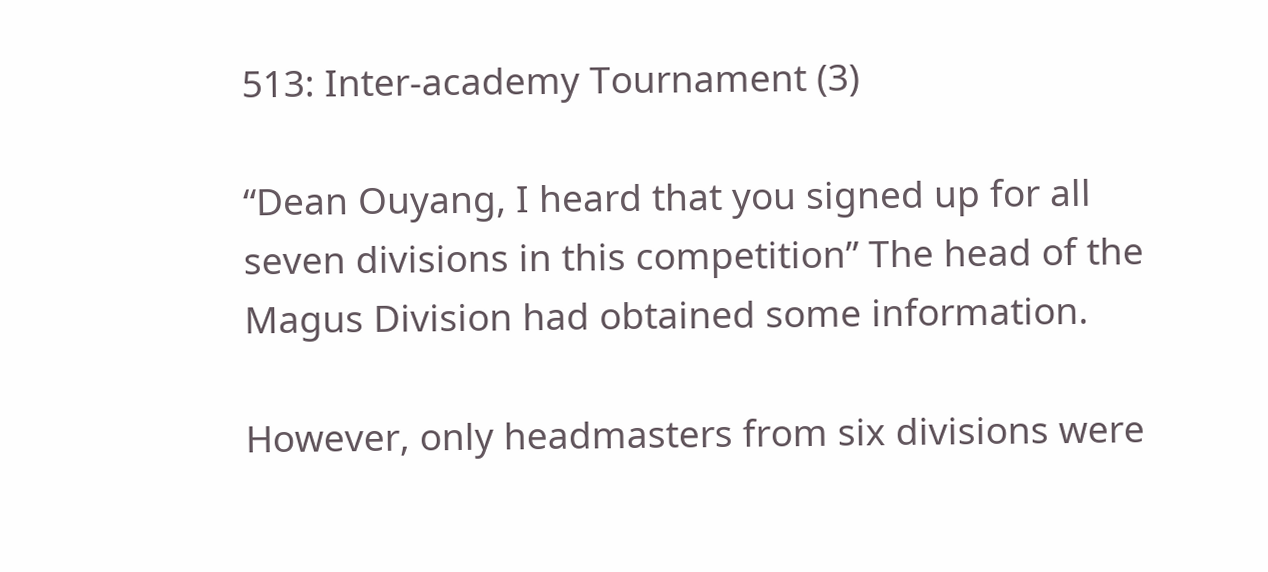513: Inter-academy Tournament (3)

“Dean Ouyang, I heard that you signed up for all seven divisions in this competition” The head of the Magus Division had obtained some information.

However, only headmasters from six divisions were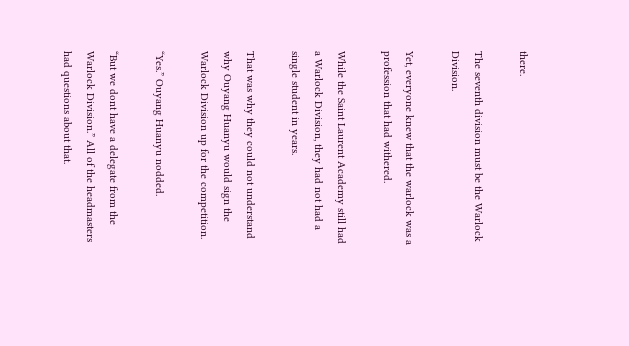there.

The seventh division must be the Warlock Division.

Yet, everyone knew that the warlock was a profession that had withered.

While the Saint Laurent Academy still had a Warlock Division, they had not had a single student in years.

That was why they could not understand why Ouyang Huanyu would sign the Warlock Division up for the competition.

“Yes.” Ouyang Huanyu nodded.

“But we dont have a delegate from the Warlock Division.” All of the headmasters had questions about that.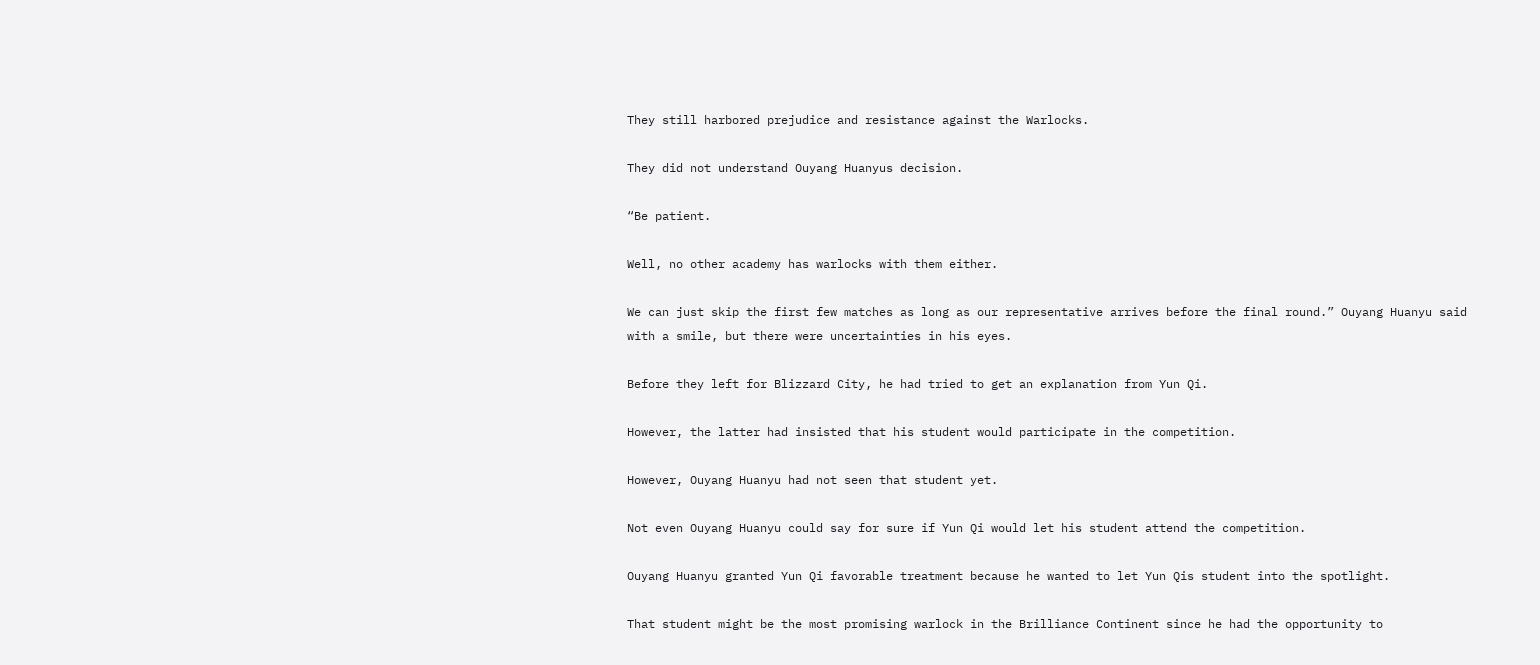They still harbored prejudice and resistance against the Warlocks.

They did not understand Ouyang Huanyus decision.

“Be patient.

Well, no other academy has warlocks with them either.

We can just skip the first few matches as long as our representative arrives before the final round.” Ouyang Huanyu said with a smile, but there were uncertainties in his eyes.

Before they left for Blizzard City, he had tried to get an explanation from Yun Qi.

However, the latter had insisted that his student would participate in the competition.

However, Ouyang Huanyu had not seen that student yet.

Not even Ouyang Huanyu could say for sure if Yun Qi would let his student attend the competition.

Ouyang Huanyu granted Yun Qi favorable treatment because he wanted to let Yun Qis student into the spotlight.

That student might be the most promising warlock in the Brilliance Continent since he had the opportunity to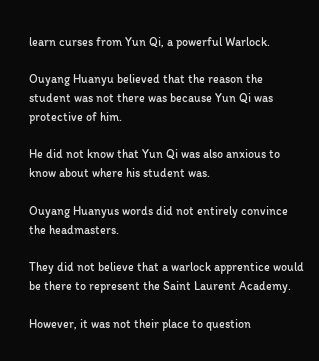learn curses from Yun Qi, a powerful Warlock.

Ouyang Huanyu believed that the reason the student was not there was because Yun Qi was protective of him.

He did not know that Yun Qi was also anxious to know about where his student was.

Ouyang Huanyus words did not entirely convince the headmasters.

They did not believe that a warlock apprentice would be there to represent the Saint Laurent Academy.

However, it was not their place to question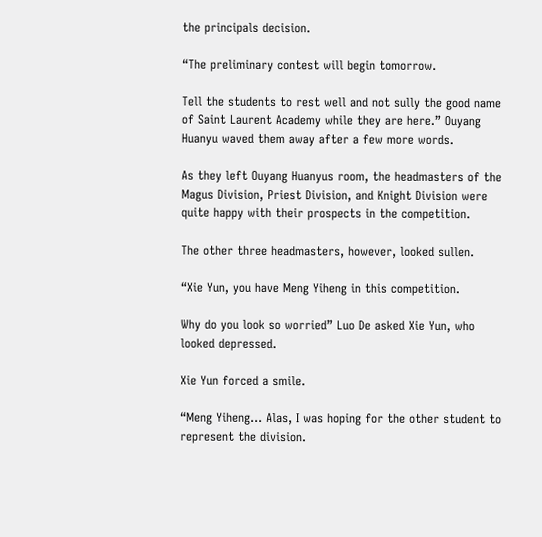the principals decision.

“The preliminary contest will begin tomorrow.

Tell the students to rest well and not sully the good name of Saint Laurent Academy while they are here.” Ouyang Huanyu waved them away after a few more words.

As they left Ouyang Huanyus room, the headmasters of the Magus Division, Priest Division, and Knight Division were quite happy with their prospects in the competition.

The other three headmasters, however, looked sullen.

“Xie Yun, you have Meng Yiheng in this competition.

Why do you look so worried” Luo De asked Xie Yun, who looked depressed.

Xie Yun forced a smile.

“Meng Yiheng… Alas, I was hoping for the other student to represent the division.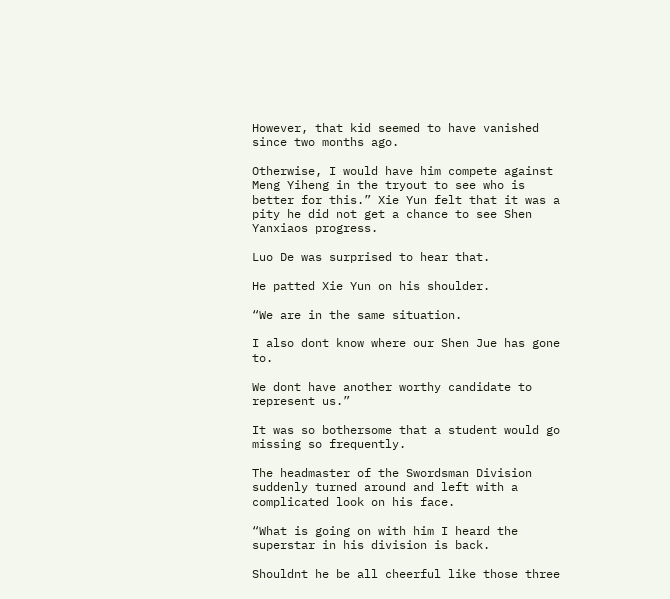However, that kid seemed to have vanished since two months ago.

Otherwise, I would have him compete against Meng Yiheng in the tryout to see who is better for this.” Xie Yun felt that it was a pity he did not get a chance to see Shen Yanxiaos progress.

Luo De was surprised to hear that.

He patted Xie Yun on his shoulder.

“We are in the same situation.

I also dont know where our Shen Jue has gone to.

We dont have another worthy candidate to represent us.”

It was so bothersome that a student would go missing so frequently.

The headmaster of the Swordsman Division suddenly turned around and left with a complicated look on his face.

“What is going on with him I heard the superstar in his division is back.

Shouldnt he be all cheerful like those three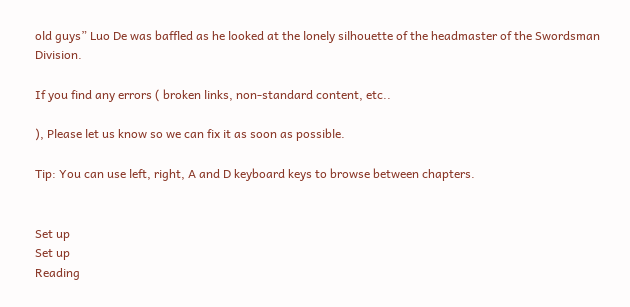old guys” Luo De was baffled as he looked at the lonely silhouette of the headmaster of the Swordsman Division.

If you find any errors ( broken links, non-standard content, etc..

), Please let us know so we can fix it as soon as possible.

Tip: You can use left, right, A and D keyboard keys to browse between chapters.


Set up
Set up
Reading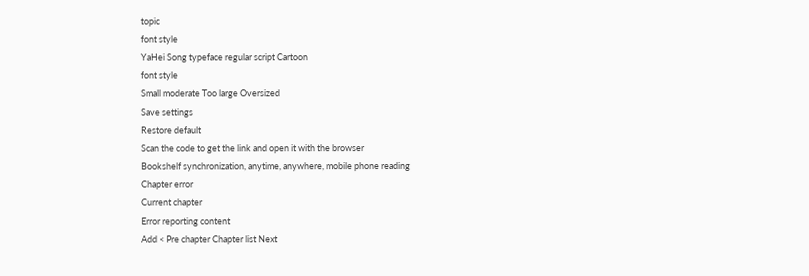topic
font style
YaHei Song typeface regular script Cartoon
font style
Small moderate Too large Oversized
Save settings
Restore default
Scan the code to get the link and open it with the browser
Bookshelf synchronization, anytime, anywhere, mobile phone reading
Chapter error
Current chapter
Error reporting content
Add < Pre chapter Chapter list Next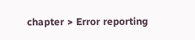chapter > Error reporting